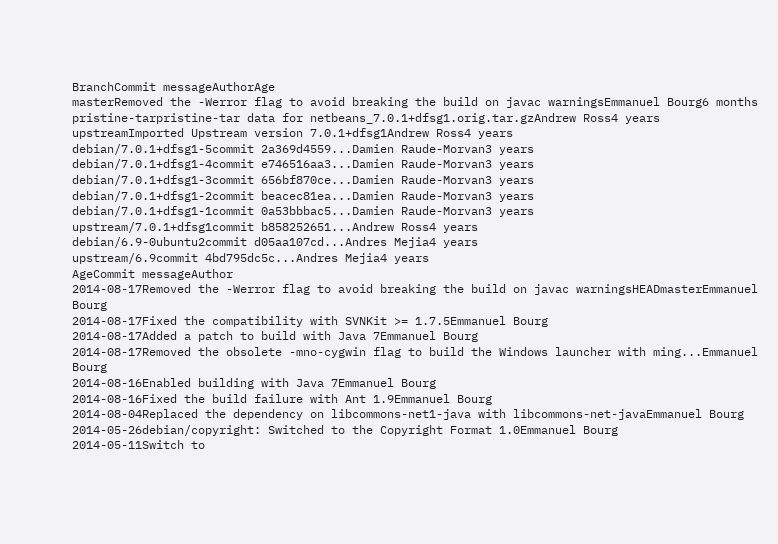BranchCommit messageAuthorAge
masterRemoved the -Werror flag to avoid breaking the build on javac warningsEmmanuel Bourg6 months
pristine-tarpristine-tar data for netbeans_7.0.1+dfsg1.orig.tar.gzAndrew Ross4 years
upstreamImported Upstream version 7.0.1+dfsg1Andrew Ross4 years
debian/7.0.1+dfsg1-5commit 2a369d4559...Damien Raude-Morvan3 years
debian/7.0.1+dfsg1-4commit e746516aa3...Damien Raude-Morvan3 years
debian/7.0.1+dfsg1-3commit 656bf870ce...Damien Raude-Morvan3 years
debian/7.0.1+dfsg1-2commit beacec81ea...Damien Raude-Morvan3 years
debian/7.0.1+dfsg1-1commit 0a53bbbac5...Damien Raude-Morvan3 years
upstream/7.0.1+dfsg1commit b858252651...Andrew Ross4 years
debian/6.9-0ubuntu2commit d05aa107cd...Andres Mejia4 years
upstream/6.9commit 4bd795dc5c...Andres Mejia4 years
AgeCommit messageAuthor
2014-08-17Removed the -Werror flag to avoid breaking the build on javac warningsHEADmasterEmmanuel Bourg
2014-08-17Fixed the compatibility with SVNKit >= 1.7.5Emmanuel Bourg
2014-08-17Added a patch to build with Java 7Emmanuel Bourg
2014-08-17Removed the obsolete -mno-cygwin flag to build the Windows launcher with ming...Emmanuel Bourg
2014-08-16Enabled building with Java 7Emmanuel Bourg
2014-08-16Fixed the build failure with Ant 1.9Emmanuel Bourg
2014-08-04Replaced the dependency on libcommons-net1-java with libcommons-net-javaEmmanuel Bourg
2014-05-26debian/copyright: Switched to the Copyright Format 1.0Emmanuel Bourg
2014-05-11Switch to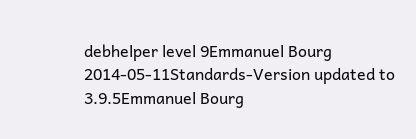debhelper level 9Emmanuel Bourg
2014-05-11Standards-Version updated to 3.9.5Emmanuel Bourg